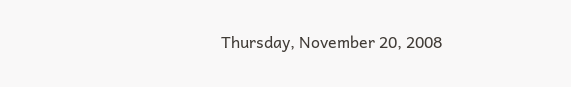Thursday, November 20, 2008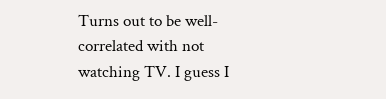Turns out to be well-correlated with not watching TV. I guess I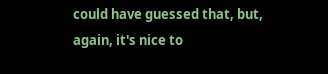could have guessed that, but, again, it's nice to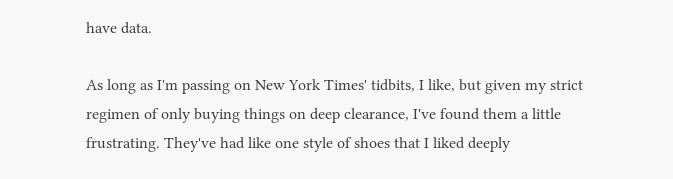have data.

As long as I'm passing on New York Times' tidbits, I like, but given my strict regimen of only buying things on deep clearance, I've found them a little frustrating. They've had like one style of shoes that I liked deeply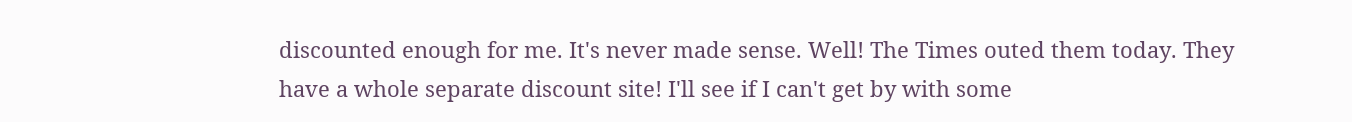discounted enough for me. It's never made sense. Well! The Times outed them today. They have a whole separate discount site! I'll see if I can't get by with some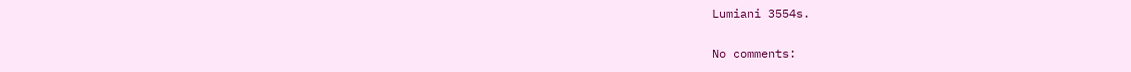Lumiani 3554s.

No comments: